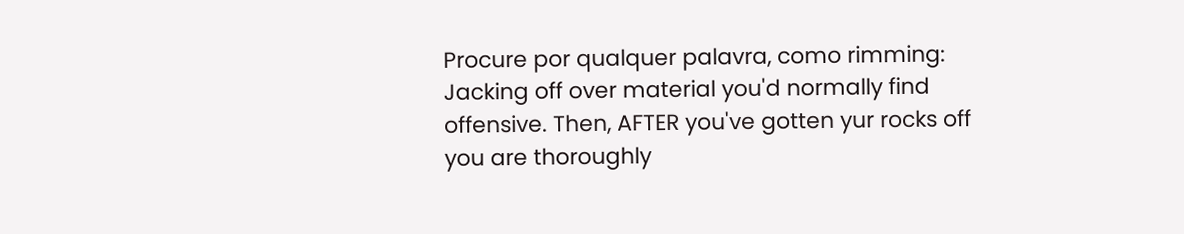Procure por qualquer palavra, como rimming:
Jacking off over material you'd normally find offensive. Then, AFTER you've gotten yur rocks off you are thoroughly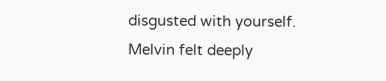disgusted with yourself.
Melvin felt deeply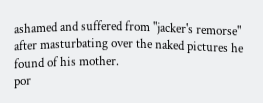ashamed and suffered from "jacker's remorse" after masturbating over the naked pictures he found of his mother.
por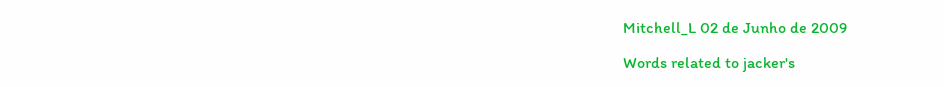Mitchell_L 02 de Junho de 2009

Words related to jacker's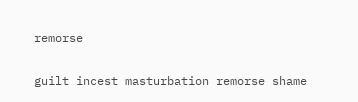remorse

guilt incest masturbation remorse shame